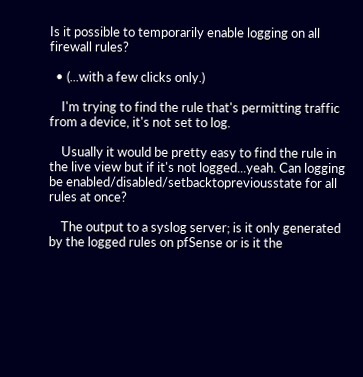Is it possible to temporarily enable logging on all firewall rules?

  • (...with a few clicks only.)

    I'm trying to find the rule that's permitting traffic from a device, it's not set to log.

    Usually it would be pretty easy to find the rule in the live view but if it's not logged...yeah. Can logging be enabled/disabled/setbacktopreviousstate for all rules at once?

    The output to a syslog server; is it only generated by the logged rules on pfSense or is it the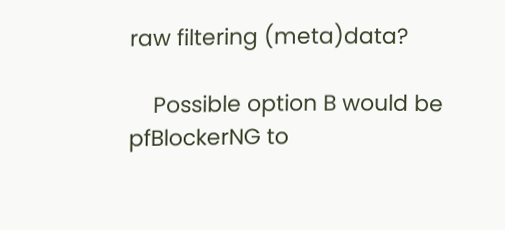raw filtering (meta)data?

    Possible option B would be pfBlockerNG to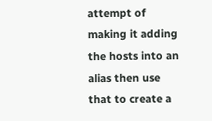attempt of making it adding the hosts into an alias then use that to create a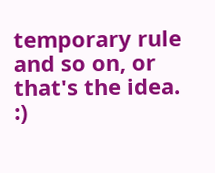temporary rule and so on, or that's the idea. :)